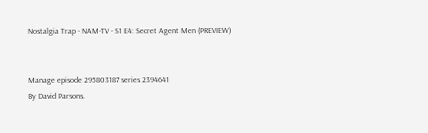Nostalgia Trap - NAM-TV - S1 E4: Secret Agent Men (PREVIEW)


Manage episode 295803187 series 2394641
By David Parsons.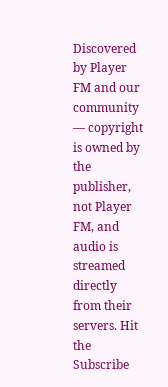Discovered by Player FM and our community — copyright is owned by the publisher, not Player FM, and audio is streamed directly from their servers. Hit the Subscribe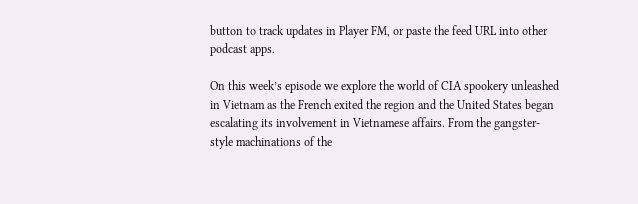button to track updates in Player FM, or paste the feed URL into other podcast apps.

On this week’s episode we explore the world of CIA spookery unleashed in Vietnam as the French exited the region and the United States began escalating its involvement in Vietnamese affairs. From the gangster-style machinations of the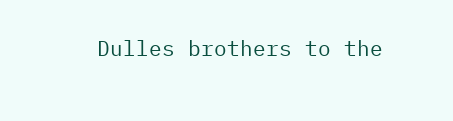Dulles brothers to the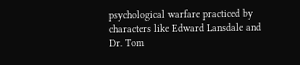psychological warfare practiced by characters like Edward Lansdale and Dr. Tom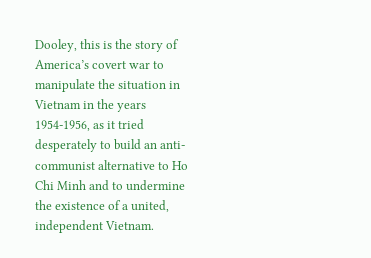Dooley, this is the story of America’s covert war to manipulate the situation in Vietnam in the years 1954-1956, as it tried desperately to build an anti-communist alternative to Ho Chi Minh and to undermine the existence of a united, independent Vietnam.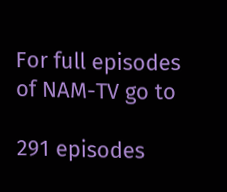For full episodes of NAM-TV go to

291 episodes